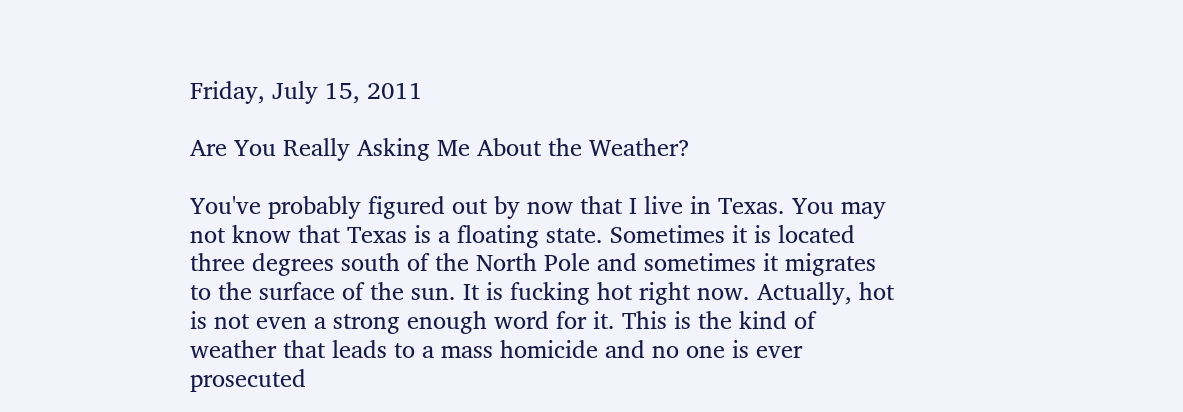Friday, July 15, 2011

Are You Really Asking Me About the Weather?

You've probably figured out by now that I live in Texas. You may not know that Texas is a floating state. Sometimes it is located three degrees south of the North Pole and sometimes it migrates to the surface of the sun. It is fucking hot right now. Actually, hot is not even a strong enough word for it. This is the kind of weather that leads to a mass homicide and no one is ever prosecuted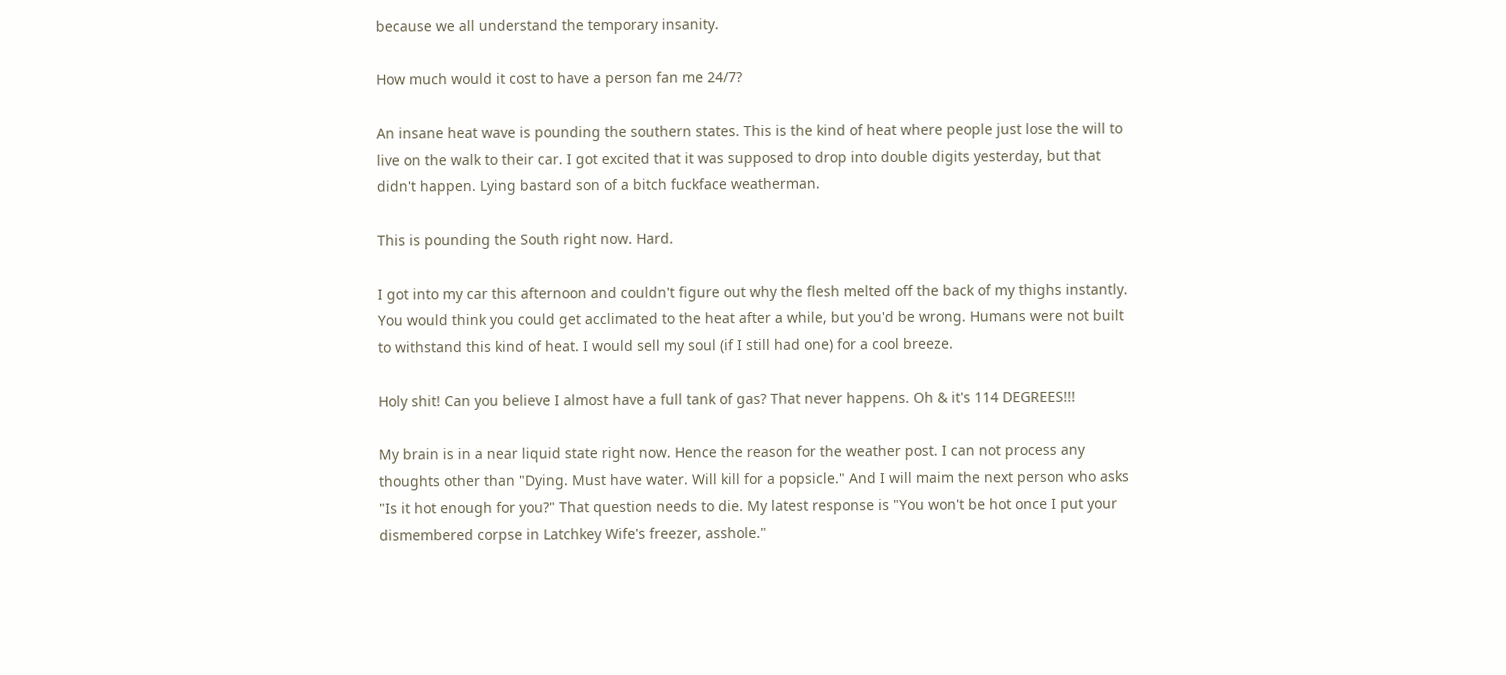because we all understand the temporary insanity.

How much would it cost to have a person fan me 24/7?

An insane heat wave is pounding the southern states. This is the kind of heat where people just lose the will to live on the walk to their car. I got excited that it was supposed to drop into double digits yesterday, but that didn't happen. Lying bastard son of a bitch fuckface weatherman.

This is pounding the South right now. Hard.

I got into my car this afternoon and couldn't figure out why the flesh melted off the back of my thighs instantly. You would think you could get acclimated to the heat after a while, but you'd be wrong. Humans were not built to withstand this kind of heat. I would sell my soul (if I still had one) for a cool breeze.

Holy shit! Can you believe I almost have a full tank of gas? That never happens. Oh & it's 114 DEGREES!!!

My brain is in a near liquid state right now. Hence the reason for the weather post. I can not process any thoughts other than "Dying. Must have water. Will kill for a popsicle." And I will maim the next person who asks "Is it hot enough for you?" That question needs to die. My latest response is "You won't be hot once I put your dismembered corpse in Latchkey Wife's freezer, asshole."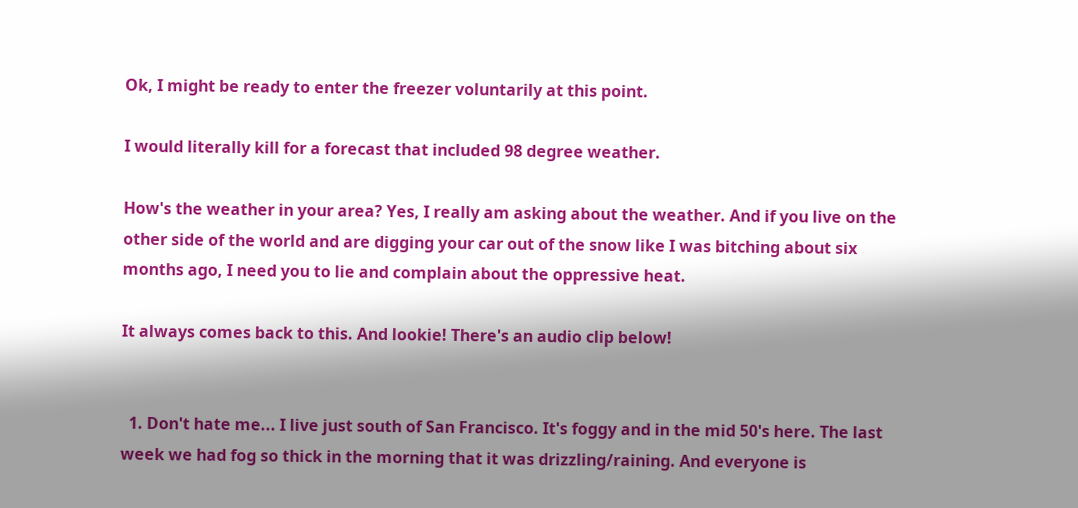Ok, I might be ready to enter the freezer voluntarily at this point.

I would literally kill for a forecast that included 98 degree weather.

How's the weather in your area? Yes, I really am asking about the weather. And if you live on the other side of the world and are digging your car out of the snow like I was bitching about six months ago, I need you to lie and complain about the oppressive heat.

It always comes back to this. And lookie! There's an audio clip below!


  1. Don't hate me... I live just south of San Francisco. It's foggy and in the mid 50's here. The last week we had fog so thick in the morning that it was drizzling/raining. And everyone is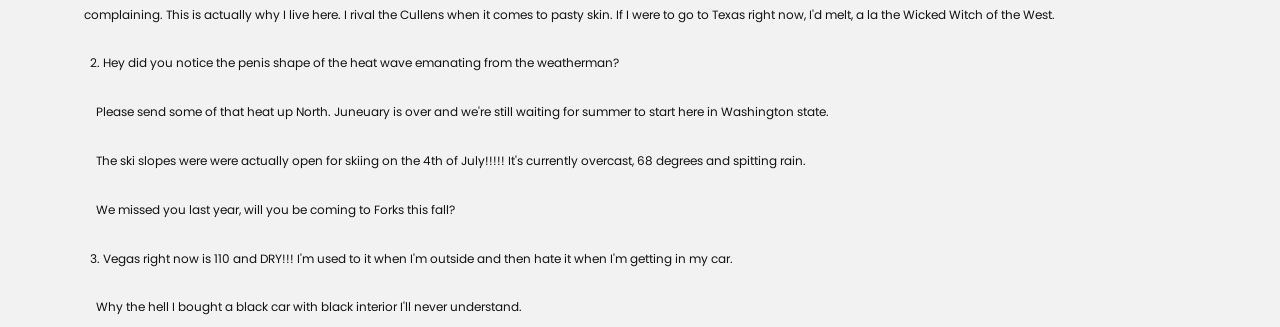complaining. This is actually why I live here. I rival the Cullens when it comes to pasty skin. If I were to go to Texas right now, I'd melt, a la the Wicked Witch of the West.

  2. Hey did you notice the penis shape of the heat wave emanating from the weatherman?

    Please send some of that heat up North. Juneuary is over and we're still waiting for summer to start here in Washington state.

    The ski slopes were were actually open for skiing on the 4th of July!!!!! It's currently overcast, 68 degrees and spitting rain.

    We missed you last year, will you be coming to Forks this fall?

  3. Vegas right now is 110 and DRY!!! I'm used to it when I'm outside and then hate it when I'm getting in my car.

    Why the hell I bought a black car with black interior I'll never understand.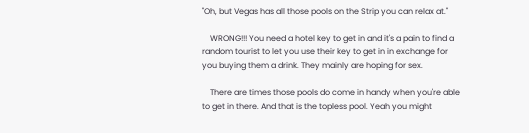"Oh, but Vegas has all those pools on the Strip you can relax at."

    WRONG!!! You need a hotel key to get in and it's a pain to find a random tourist to let you use their key to get in in exchange for you buying them a drink. They mainly are hoping for sex.

    There are times those pools do come in handy when you're able to get in there. And that is the topless pool. Yeah you might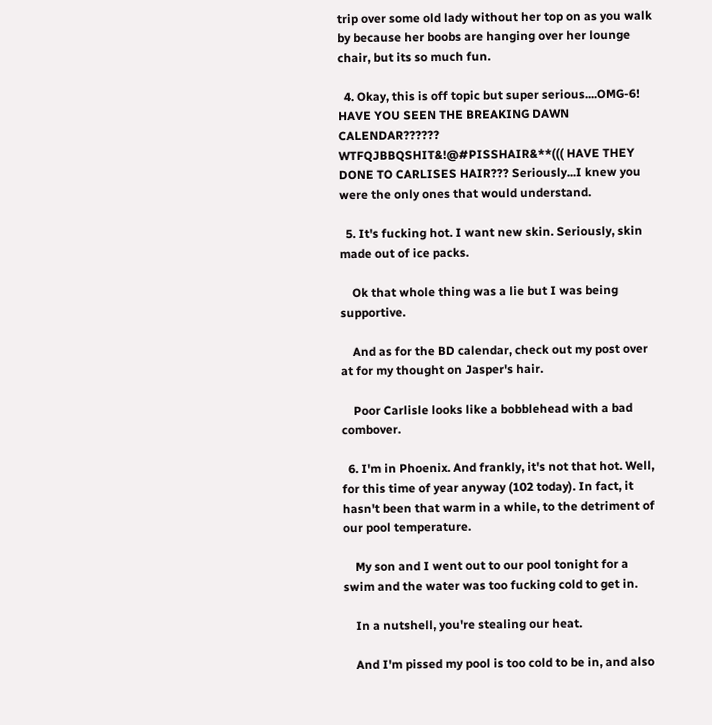trip over some old lady without her top on as you walk by because her boobs are hanging over her lounge chair, but its so much fun.

  4. Okay, this is off topic but super serious....OMG-6! HAVE YOU SEEN THE BREAKING DAWN CALENDAR?????? WTFQJBBQSHIT&!@#PISSHAIR&**((( HAVE THEY DONE TO CARLISES HAIR??? Seriously...I knew you were the only ones that would understand.

  5. It's fucking hot. I want new skin. Seriously, skin made out of ice packs.

    Ok that whole thing was a lie but I was being supportive.

    And as for the BD calendar, check out my post over at for my thought on Jasper's hair.

    Poor Carlisle looks like a bobblehead with a bad combover.

  6. I'm in Phoenix. And frankly, it's not that hot. Well, for this time of year anyway (102 today). In fact, it hasn't been that warm in a while, to the detriment of our pool temperature.

    My son and I went out to our pool tonight for a swim and the water was too fucking cold to get in.

    In a nutshell, you're stealing our heat.

    And I'm pissed my pool is too cold to be in, and also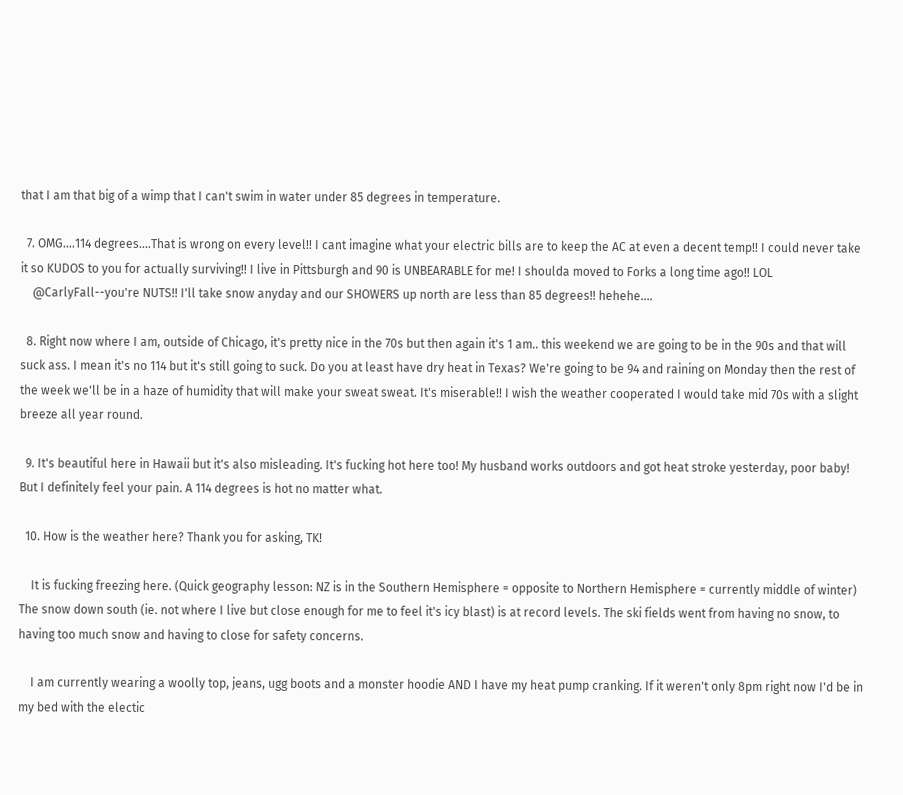that I am that big of a wimp that I can't swim in water under 85 degrees in temperature.

  7. OMG....114 degrees....That is wrong on every level!! I cant imagine what your electric bills are to keep the AC at even a decent temp!! I could never take it so KUDOS to you for actually surviving!! I live in Pittsburgh and 90 is UNBEARABLE for me! I shoulda moved to Forks a long time ago!! LOL
    @CarlyFall--you're NUTS!! I'll take snow anyday and our SHOWERS up north are less than 85 degrees!! hehehe....

  8. Right now where I am, outside of Chicago, it's pretty nice in the 70s but then again it's 1 am.. this weekend we are going to be in the 90s and that will suck ass. I mean it's no 114 but it's still going to suck. Do you at least have dry heat in Texas? We're going to be 94 and raining on Monday then the rest of the week we'll be in a haze of humidity that will make your sweat sweat. It's miserable!! I wish the weather cooperated I would take mid 70s with a slight breeze all year round.

  9. It's beautiful here in Hawaii but it's also misleading. It's fucking hot here too! My husband works outdoors and got heat stroke yesterday, poor baby! But I definitely feel your pain. A 114 degrees is hot no matter what.

  10. How is the weather here? Thank you for asking, TK!

    It is fucking freezing here. (Quick geography lesson: NZ is in the Southern Hemisphere = opposite to Northern Hemisphere = currently middle of winter) The snow down south (ie. not where I live but close enough for me to feel it's icy blast) is at record levels. The ski fields went from having no snow, to having too much snow and having to close for safety concerns.

    I am currently wearing a woolly top, jeans, ugg boots and a monster hoodie AND I have my heat pump cranking. If it weren't only 8pm right now I'd be in my bed with the electic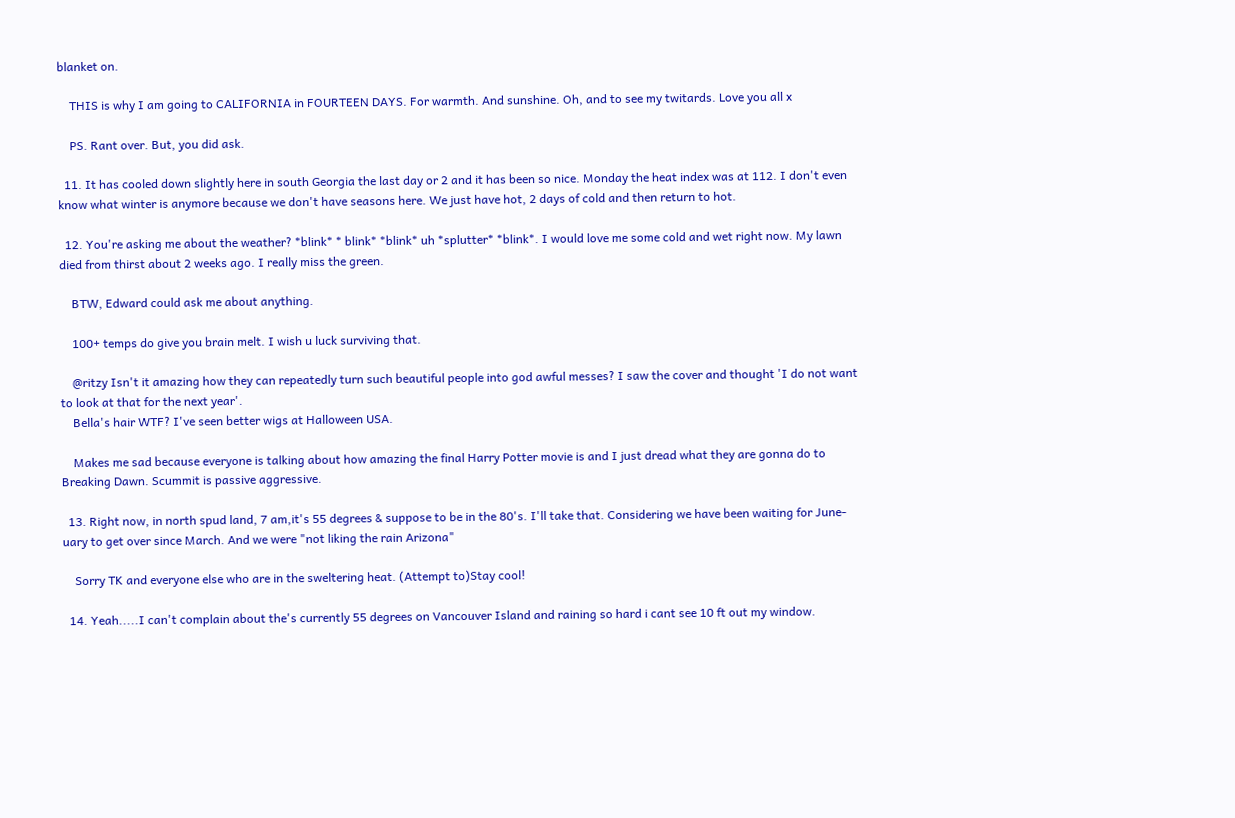blanket on.

    THIS is why I am going to CALIFORNIA in FOURTEEN DAYS. For warmth. And sunshine. Oh, and to see my twitards. Love you all x

    PS. Rant over. But, you did ask.

  11. It has cooled down slightly here in south Georgia the last day or 2 and it has been so nice. Monday the heat index was at 112. I don't even know what winter is anymore because we don't have seasons here. We just have hot, 2 days of cold and then return to hot.

  12. You're asking me about the weather? *blink* * blink* *blink* uh *splutter* *blink*. I would love me some cold and wet right now. My lawn died from thirst about 2 weeks ago. I really miss the green.

    BTW, Edward could ask me about anything.

    100+ temps do give you brain melt. I wish u luck surviving that.

    @ritzy Isn't it amazing how they can repeatedly turn such beautiful people into god awful messes? I saw the cover and thought 'I do not want to look at that for the next year'.
    Bella's hair WTF? I've seen better wigs at Halloween USA.

    Makes me sad because everyone is talking about how amazing the final Harry Potter movie is and I just dread what they are gonna do to Breaking Dawn. Scummit is passive aggressive.

  13. Right now, in north spud land, 7 am,it's 55 degrees & suppose to be in the 80's. I'll take that. Considering we have been waiting for June-uary to get over since March. And we were "not liking the rain Arizona"

    Sorry TK and everyone else who are in the sweltering heat. (Attempt to)Stay cool!

  14. Yeah.....I can't complain about the's currently 55 degrees on Vancouver Island and raining so hard i cant see 10 ft out my window.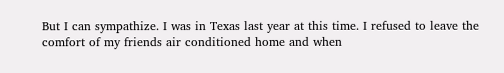But I can sympathize. I was in Texas last year at this time. I refused to leave the comfort of my friends air conditioned home and when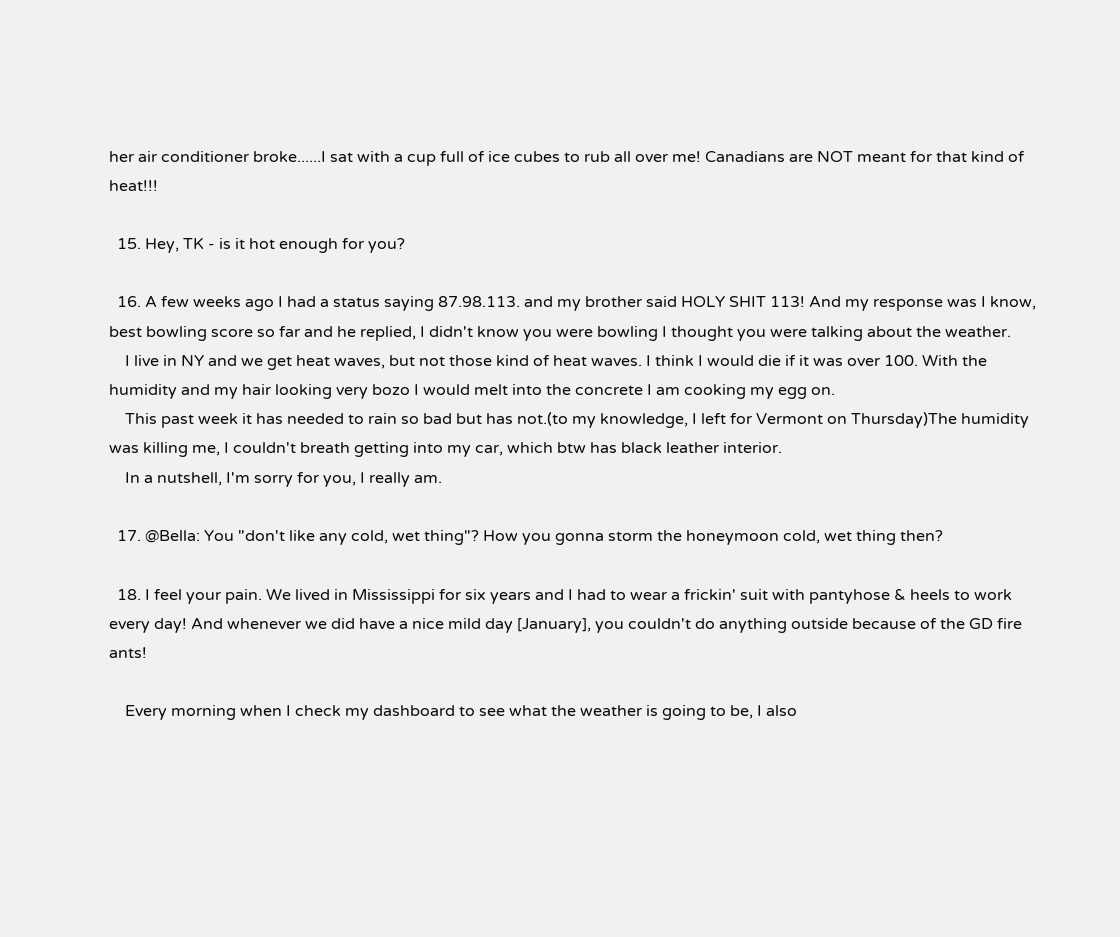her air conditioner broke......I sat with a cup full of ice cubes to rub all over me! Canadians are NOT meant for that kind of heat!!!

  15. Hey, TK - is it hot enough for you?

  16. A few weeks ago I had a status saying 87.98.113. and my brother said HOLY SHIT 113! And my response was I know, best bowling score so far and he replied, I didn't know you were bowling I thought you were talking about the weather.
    I live in NY and we get heat waves, but not those kind of heat waves. I think I would die if it was over 100. With the humidity and my hair looking very bozo I would melt into the concrete I am cooking my egg on.
    This past week it has needed to rain so bad but has not.(to my knowledge, I left for Vermont on Thursday)The humidity was killing me, I couldn't breath getting into my car, which btw has black leather interior.
    In a nutshell, I'm sorry for you, I really am.

  17. @Bella: You "don't like any cold, wet thing"? How you gonna storm the honeymoon cold, wet thing then?

  18. I feel your pain. We lived in Mississippi for six years and I had to wear a frickin' suit with pantyhose & heels to work every day! And whenever we did have a nice mild day [January], you couldn't do anything outside because of the GD fire ants!

    Every morning when I check my dashboard to see what the weather is going to be, I also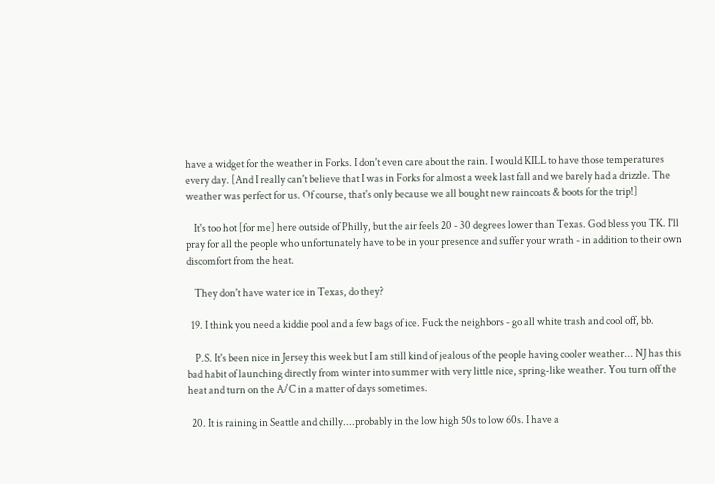have a widget for the weather in Forks. I don't even care about the rain. I would KILL to have those temperatures every day. [And I really can't believe that I was in Forks for almost a week last fall and we barely had a drizzle. The weather was perfect for us. Of course, that's only because we all bought new raincoats & boots for the trip!]

    It's too hot [for me] here outside of Philly, but the air feels 20 - 30 degrees lower than Texas. God bless you TK. I'll pray for all the people who unfortunately have to be in your presence and suffer your wrath - in addition to their own discomfort from the heat.

    They don't have water ice in Texas, do they?

  19. I think you need a kiddie pool and a few bags of ice. Fuck the neighbors - go all white trash and cool off, bb.

    P.S. It's been nice in Jersey this week but I am still kind of jealous of the people having cooler weather... NJ has this bad habit of launching directly from winter into summer with very little nice, spring-like weather. You turn off the heat and turn on the A/C in a matter of days sometimes.

  20. It is raining in Seattle and chilly....probably in the low high 50s to low 60s. I have a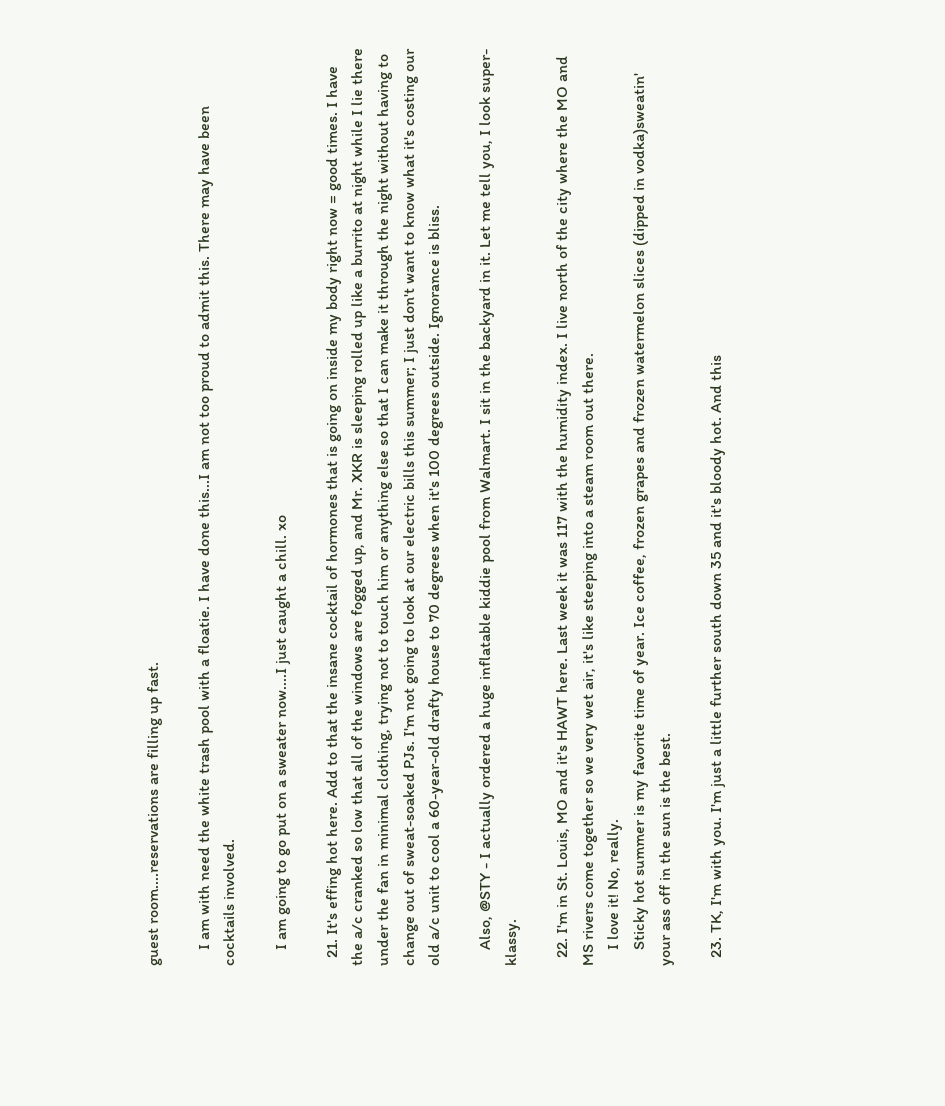guest room....reservations are filling up fast.

    I am with need the white trash pool with a floatie. I have done this...I am not too proud to admit this. There may have been cocktails involved.

    I am going to go put on a sweater now....I just caught a chill. xo

  21. It's effing hot here. Add to that the insane cocktail of hormones that is going on inside my body right now = good times. I have the a/c cranked so low that all of the windows are fogged up, and Mr. XKR is sleeping rolled up like a burrito at night while I lie there under the fan in minimal clothing, trying not to touch him or anything else so that I can make it through the night without having to change out of sweat-soaked PJs. I'm not going to look at our electric bills this summer; I just don't want to know what it's costing our old a/c unit to cool a 60-year-old drafty house to 70 degrees when it's 100 degrees outside. Ignorance is bliss.

    Also, @STY - I actually ordered a huge inflatable kiddie pool from Walmart. I sit in the backyard in it. Let me tell you, I look super-klassy.

  22. I'm in St. Louis, MO and it's HAWT here. Last week it was 117 with the humidity index. I live north of the city where the MO and MS rivers come together so we very wet air, it's like steeping into a steam room out there.
    I love it! No, really.
    Sticky hot summer is my favorite time of year. Ice coffee, frozen grapes and frozen watermelon slices (dipped in vodka)sweatin' your ass off in the sun is the best.

  23. TK, I'm with you. I'm just a little further south down 35 and it's bloody hot. And this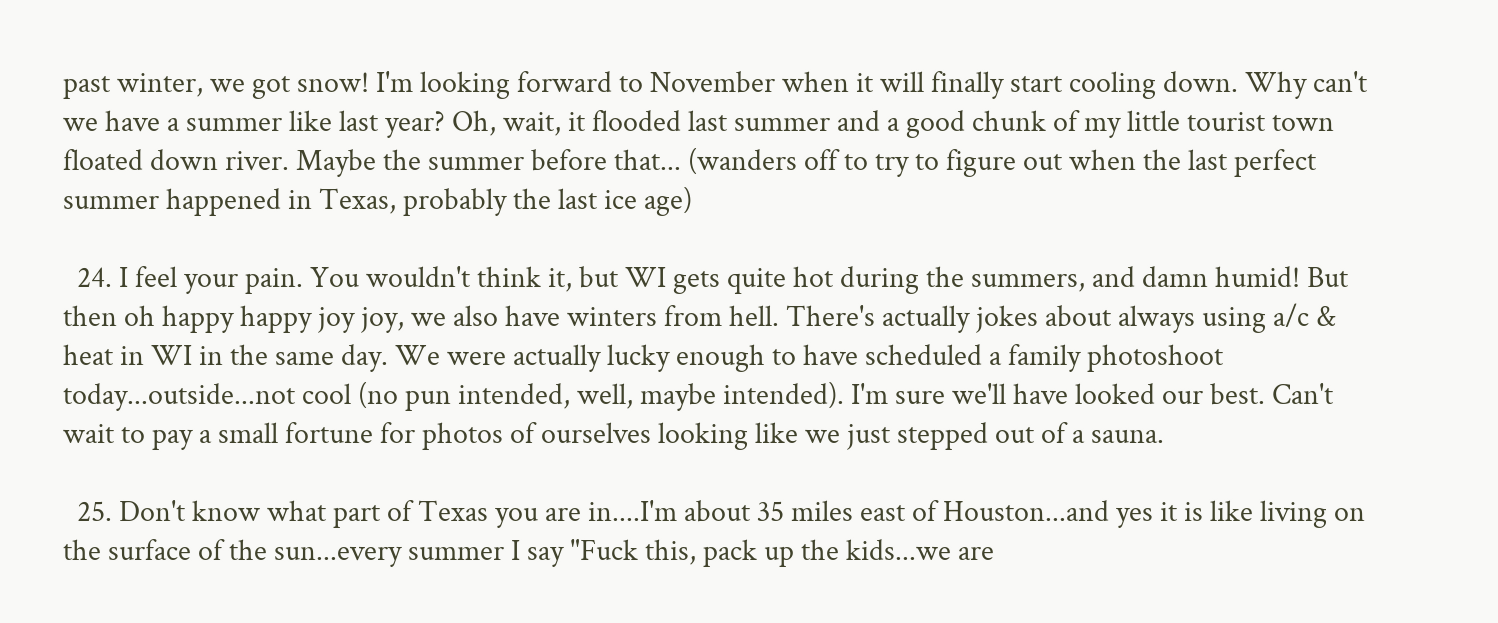past winter, we got snow! I'm looking forward to November when it will finally start cooling down. Why can't we have a summer like last year? Oh, wait, it flooded last summer and a good chunk of my little tourist town floated down river. Maybe the summer before that... (wanders off to try to figure out when the last perfect summer happened in Texas, probably the last ice age)

  24. I feel your pain. You wouldn't think it, but WI gets quite hot during the summers, and damn humid! But then oh happy happy joy joy, we also have winters from hell. There's actually jokes about always using a/c & heat in WI in the same day. We were actually lucky enough to have scheduled a family photoshoot today...outside...not cool (no pun intended, well, maybe intended). I'm sure we'll have looked our best. Can't wait to pay a small fortune for photos of ourselves looking like we just stepped out of a sauna.

  25. Don't know what part of Texas you are in....I'm about 35 miles east of Houston...and yes it is like living on the surface of the sun...every summer I say "Fuck this, pack up the kids...we are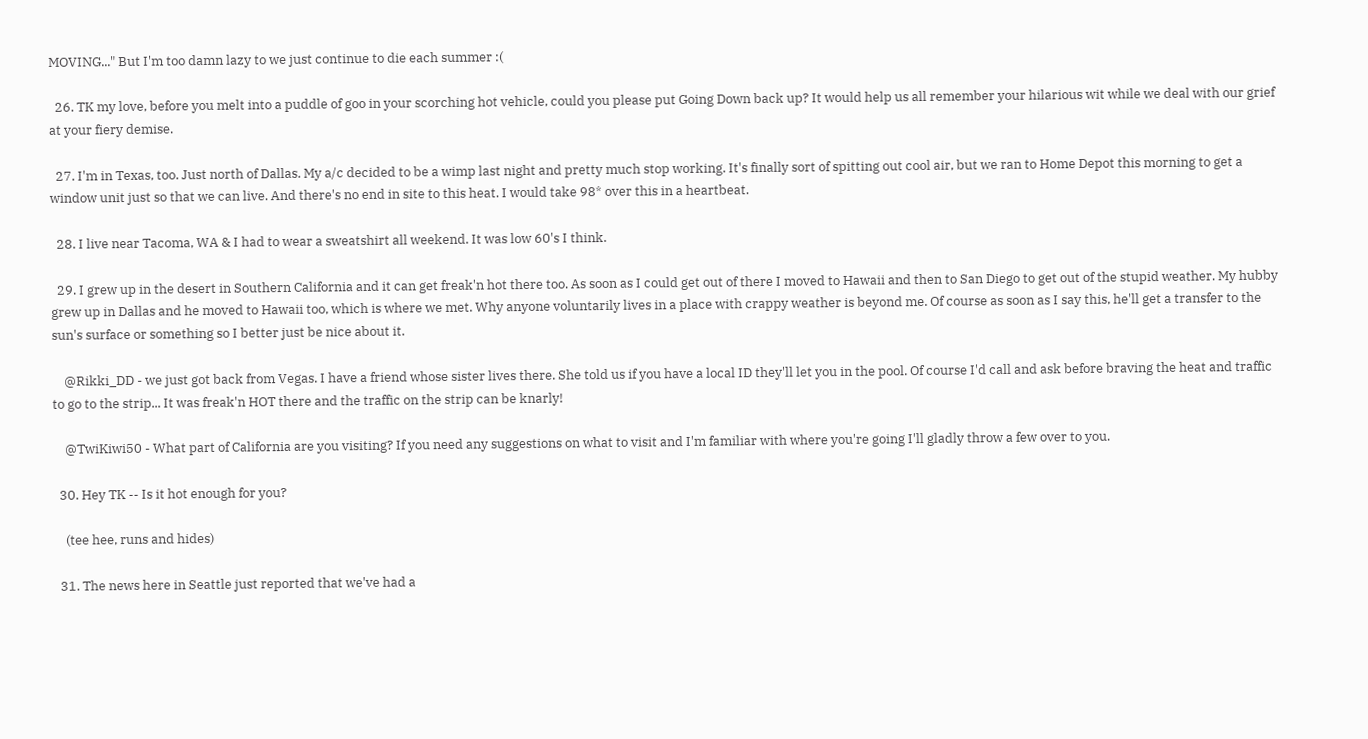MOVING..." But I'm too damn lazy to we just continue to die each summer :(

  26. TK my love, before you melt into a puddle of goo in your scorching hot vehicle, could you please put Going Down back up? It would help us all remember your hilarious wit while we deal with our grief at your fiery demise.

  27. I'm in Texas, too. Just north of Dallas. My a/c decided to be a wimp last night and pretty much stop working. It's finally sort of spitting out cool air, but we ran to Home Depot this morning to get a window unit just so that we can live. And there's no end in site to this heat. I would take 98* over this in a heartbeat.

  28. I live near Tacoma, WA & I had to wear a sweatshirt all weekend. It was low 60's I think.

  29. I grew up in the desert in Southern California and it can get freak'n hot there too. As soon as I could get out of there I moved to Hawaii and then to San Diego to get out of the stupid weather. My hubby grew up in Dallas and he moved to Hawaii too, which is where we met. Why anyone voluntarily lives in a place with crappy weather is beyond me. Of course as soon as I say this, he'll get a transfer to the sun's surface or something so I better just be nice about it.

    @Rikki_DD - we just got back from Vegas. I have a friend whose sister lives there. She told us if you have a local ID they'll let you in the pool. Of course I'd call and ask before braving the heat and traffic to go to the strip... It was freak'n HOT there and the traffic on the strip can be knarly!

    @TwiKiwi50 - What part of California are you visiting? If you need any suggestions on what to visit and I'm familiar with where you're going I'll gladly throw a few over to you.

  30. Hey TK -- Is it hot enough for you?

    (tee hee, runs and hides)

  31. The news here in Seattle just reported that we've had a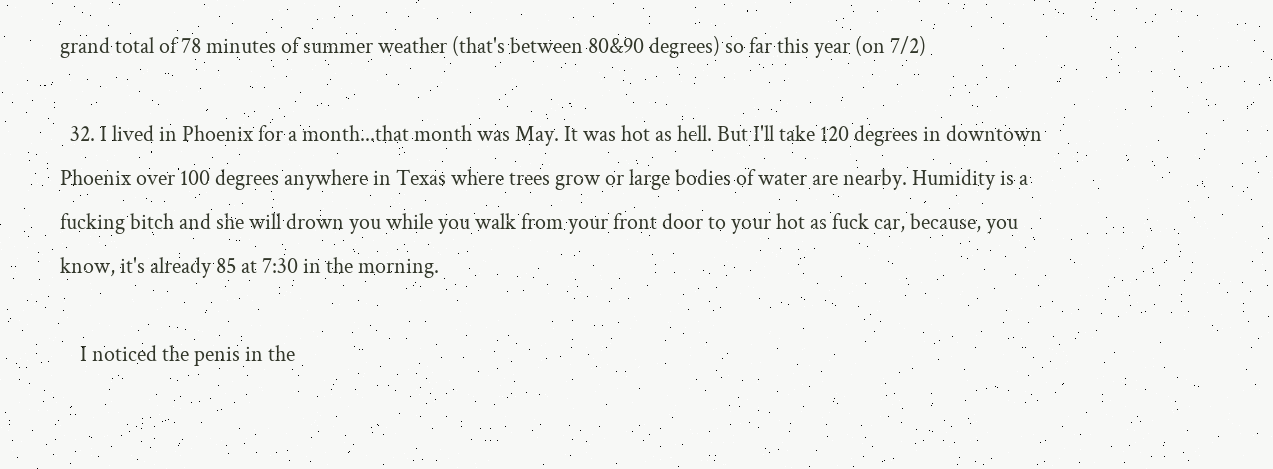grand total of 78 minutes of summer weather (that's between 80&90 degrees) so far this year (on 7/2)

  32. I lived in Phoenix for a month...that month was May. It was hot as hell. But I'll take 120 degrees in downtown Phoenix over 100 degrees anywhere in Texas where trees grow or large bodies of water are nearby. Humidity is a fucking bitch and she will drown you while you walk from your front door to your hot as fuck car, because, you know, it's already 85 at 7:30 in the morning.

    I noticed the penis in the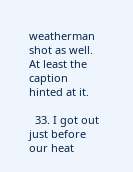weatherman shot as well. At least the caption hinted at it.

  33. I got out just before our heat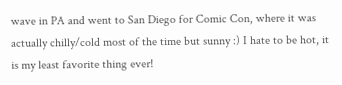wave in PA and went to San Diego for Comic Con, where it was actually chilly/cold most of the time but sunny :) I hate to be hot, it is my least favorite thing ever!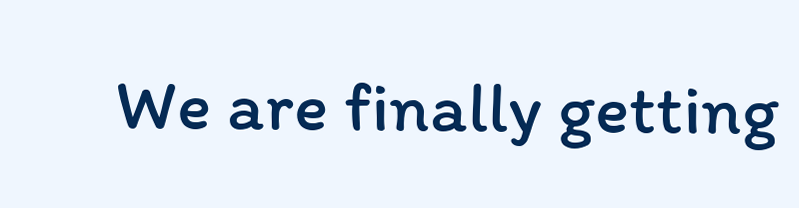We are finally getting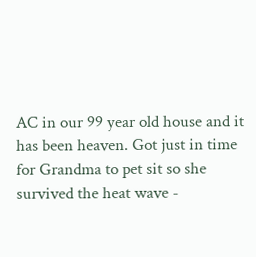AC in our 99 year old house and it has been heaven. Got just in time for Grandma to pet sit so she survived the heat wave -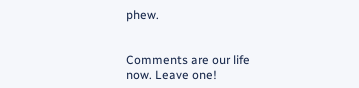phew.


Comments are our life now. Leave one!